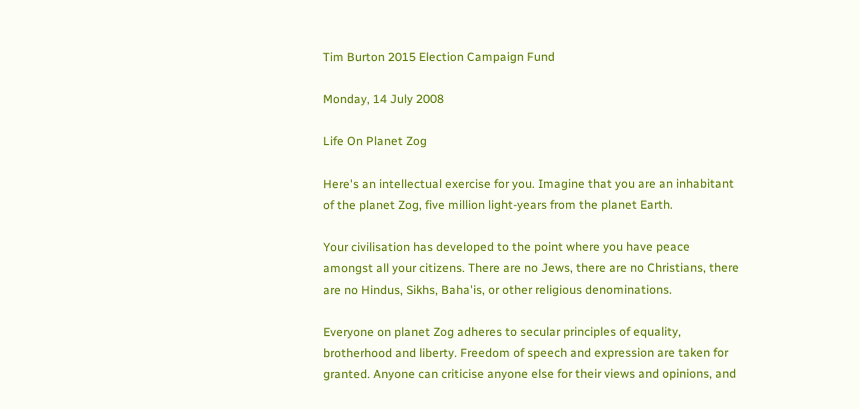Tim Burton 2015 Election Campaign Fund

Monday, 14 July 2008

Life On Planet Zog

Here's an intellectual exercise for you. Imagine that you are an inhabitant of the planet Zog, five million light-years from the planet Earth.

Your civilisation has developed to the point where you have peace amongst all your citizens. There are no Jews, there are no Christians, there are no Hindus, Sikhs, Baha'is, or other religious denominations.

Everyone on planet Zog adheres to secular principles of equality, brotherhood and liberty. Freedom of speech and expression are taken for granted. Anyone can criticise anyone else for their views and opinions, and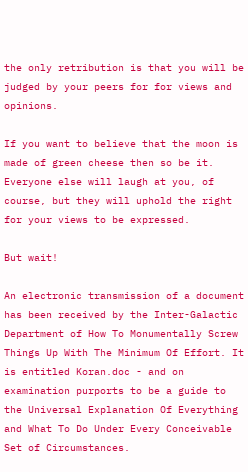the only retribution is that you will be judged by your peers for for views and opinions.

If you want to believe that the moon is made of green cheese then so be it. Everyone else will laugh at you, of course, but they will uphold the right for your views to be expressed.

But wait!

An electronic transmission of a document has been received by the Inter-Galactic Department of How To Monumentally Screw Things Up With The Minimum Of Effort. It is entitled Koran.doc - and on examination purports to be a guide to the Universal Explanation Of Everything and What To Do Under Every Conceivable Set of Circumstances.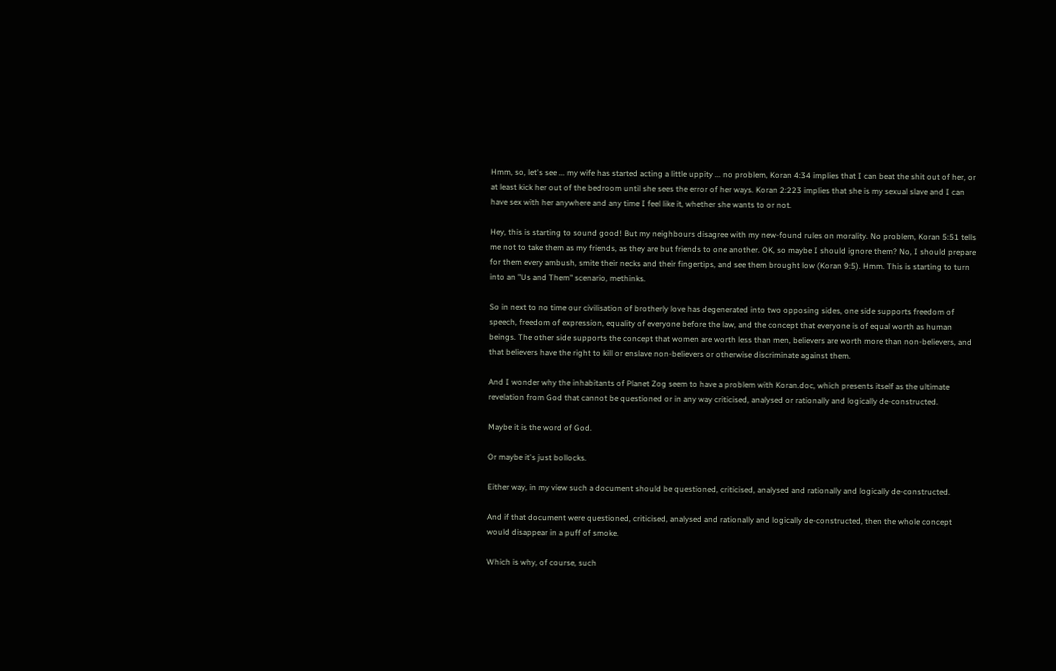Hmm, so, let's see ... my wife has started acting a little uppity ... no problem, Koran 4:34 implies that I can beat the shit out of her, or at least kick her out of the bedroom until she sees the error of her ways. Koran 2:223 implies that she is my sexual slave and I can have sex with her anywhere and any time I feel like it, whether she wants to or not.

Hey, this is starting to sound good! But my neighbours disagree with my new-found rules on morality. No problem, Koran 5:51 tells me not to take them as my friends, as they are but friends to one another. OK, so maybe I should ignore them? No, I should prepare for them every ambush, smite their necks and their fingertips, and see them brought low (Koran 9:5). Hmm. This is starting to turn into an "Us and Them" scenario, methinks.

So in next to no time our civilisation of brotherly love has degenerated into two opposing sides, one side supports freedom of speech, freedom of expression, equality of everyone before the law, and the concept that everyone is of equal worth as human beings. The other side supports the concept that women are worth less than men, believers are worth more than non-believers, and that believers have the right to kill or enslave non-believers or otherwise discriminate against them.

And I wonder why the inhabitants of Planet Zog seem to have a problem with Koran.doc, which presents itself as the ultimate revelation from God that cannot be questioned or in any way criticised, analysed or rationally and logically de-constructed.

Maybe it is the word of God.

Or maybe it's just bollocks.

Either way, in my view such a document should be questioned, criticised, analysed and rationally and logically de-constructed.

And if that document were questioned, criticised, analysed and rationally and logically de-constructed, then the whole concept would disappear in a puff of smoke.

Which is why, of course, such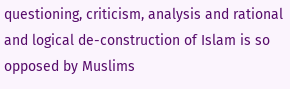questioning, criticism, analysis and rational and logical de-construction of Islam is so opposed by Muslims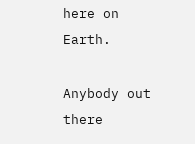here on Earth.

Anybody out there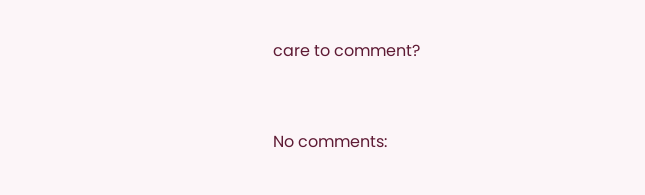care to comment?


No comments: